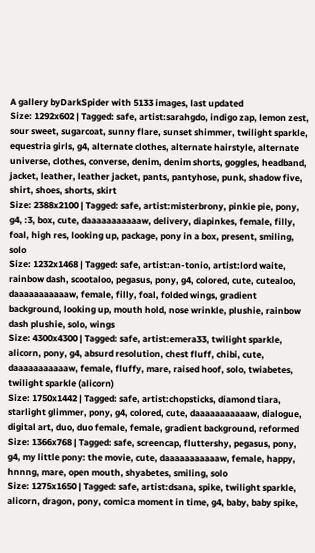A gallery byDarkSpider with 5133 images, last updated
Size: 1292x602 | Tagged: safe, artist:sarahgdo, indigo zap, lemon zest, sour sweet, sugarcoat, sunny flare, sunset shimmer, twilight sparkle, equestria girls, g4, alternate clothes, alternate hairstyle, alternate universe, clothes, converse, denim, denim shorts, goggles, headband, jacket, leather, leather jacket, pants, pantyhose, punk, shadow five, shirt, shoes, shorts, skirt
Size: 2388x2100 | Tagged: safe, artist:misterbrony, pinkie pie, pony, g4, :3, box, cute, daaaaaaaaaaaw, delivery, diapinkes, female, filly, foal, high res, looking up, package, pony in a box, present, smiling, solo
Size: 1232x1468 | Tagged: safe, artist:an-tonio, artist:lord waite, rainbow dash, scootaloo, pegasus, pony, g4, colored, cute, cutealoo, daaaaaaaaaaaw, female, filly, foal, folded wings, gradient background, looking up, mouth hold, nose wrinkle, plushie, rainbow dash plushie, solo, wings
Size: 4300x4300 | Tagged: safe, artist:emera33, twilight sparkle, alicorn, pony, g4, absurd resolution, chest fluff, chibi, cute, daaaaaaaaaaaw, female, fluffy, mare, raised hoof, solo, twiabetes, twilight sparkle (alicorn)
Size: 1750x1442 | Tagged: safe, artist:chopsticks, diamond tiara, starlight glimmer, pony, g4, colored, cute, daaaaaaaaaaaw, dialogue, digital art, duo, duo female, female, gradient background, reformed
Size: 1366x768 | Tagged: safe, screencap, fluttershy, pegasus, pony, g4, my little pony: the movie, cute, daaaaaaaaaaaw, female, happy, hnnng, mare, open mouth, shyabetes, smiling, solo
Size: 1275x1650 | Tagged: safe, artist:dsana, spike, twilight sparkle, alicorn, dragon, pony, comic:a moment in time, g4, baby, baby spike,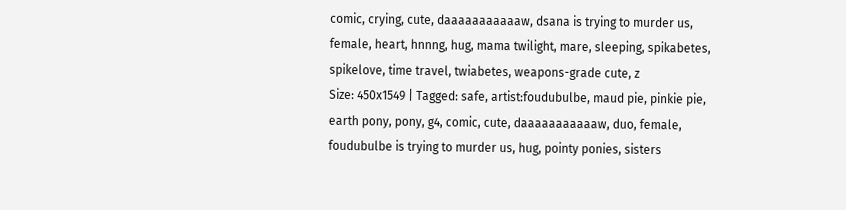comic, crying, cute, daaaaaaaaaaaw, dsana is trying to murder us, female, heart, hnnng, hug, mama twilight, mare, sleeping, spikabetes, spikelove, time travel, twiabetes, weapons-grade cute, z
Size: 450x1549 | Tagged: safe, artist:foudubulbe, maud pie, pinkie pie, earth pony, pony, g4, comic, cute, daaaaaaaaaaaw, duo, female, foudubulbe is trying to murder us, hug, pointy ponies, sisters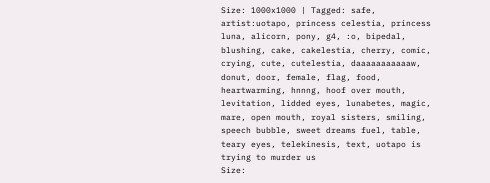Size: 1000x1000 | Tagged: safe, artist:uotapo, princess celestia, princess luna, alicorn, pony, g4, :o, bipedal, blushing, cake, cakelestia, cherry, comic, crying, cute, cutelestia, daaaaaaaaaaaw, donut, door, female, flag, food, heartwarming, hnnng, hoof over mouth, levitation, lidded eyes, lunabetes, magic, mare, open mouth, royal sisters, smiling, speech bubble, sweet dreams fuel, table, teary eyes, telekinesis, text, uotapo is trying to murder us
Size: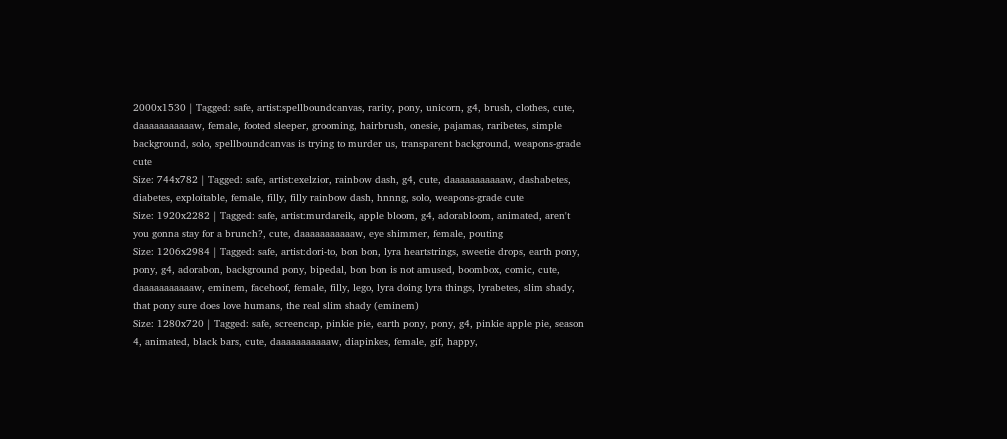2000x1530 | Tagged: safe, artist:spellboundcanvas, rarity, pony, unicorn, g4, brush, clothes, cute, daaaaaaaaaaaw, female, footed sleeper, grooming, hairbrush, onesie, pajamas, raribetes, simple background, solo, spellboundcanvas is trying to murder us, transparent background, weapons-grade cute
Size: 744x782 | Tagged: safe, artist:exelzior, rainbow dash, g4, cute, daaaaaaaaaaaw, dashabetes, diabetes, exploitable, female, filly, filly rainbow dash, hnnng, solo, weapons-grade cute
Size: 1920x2282 | Tagged: safe, artist:murdareik, apple bloom, g4, adorabloom, animated, aren't you gonna stay for a brunch?, cute, daaaaaaaaaaaw, eye shimmer, female, pouting
Size: 1206x2984 | Tagged: safe, artist:dori-to, bon bon, lyra heartstrings, sweetie drops, earth pony, pony, g4, adorabon, background pony, bipedal, bon bon is not amused, boombox, comic, cute, daaaaaaaaaaaw, eminem, facehoof, female, filly, lego, lyra doing lyra things, lyrabetes, slim shady, that pony sure does love humans, the real slim shady (eminem)
Size: 1280x720 | Tagged: safe, screencap, pinkie pie, earth pony, pony, g4, pinkie apple pie, season 4, animated, black bars, cute, daaaaaaaaaaaw, diapinkes, female, gif, happy,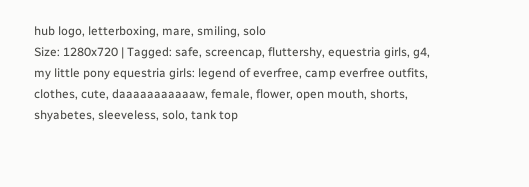hub logo, letterboxing, mare, smiling, solo
Size: 1280x720 | Tagged: safe, screencap, fluttershy, equestria girls, g4, my little pony equestria girls: legend of everfree, camp everfree outfits, clothes, cute, daaaaaaaaaaaw, female, flower, open mouth, shorts, shyabetes, sleeveless, solo, tank top